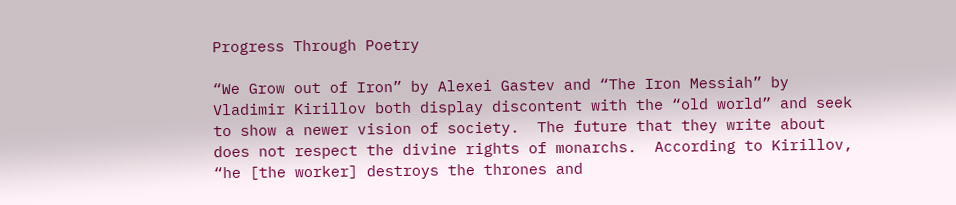Progress Through Poetry

“We Grow out of Iron” by Alexei Gastev and “The Iron Messiah” by Vladimir Kirillov both display discontent with the “old world” and seek to show a newer vision of society.  The future that they write about does not respect the divine rights of monarchs.  According to Kirillov, “he [the worker] destroys the thrones and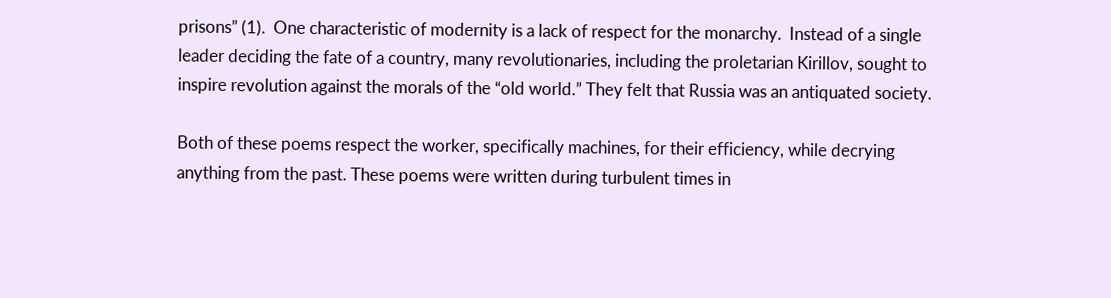prisons” (1).  One characteristic of modernity is a lack of respect for the monarchy.  Instead of a single leader deciding the fate of a country, many revolutionaries, including the proletarian Kirillov, sought to inspire revolution against the morals of the “old world.” They felt that Russia was an antiquated society.

Both of these poems respect the worker, specifically machines, for their efficiency, while decrying anything from the past. These poems were written during turbulent times in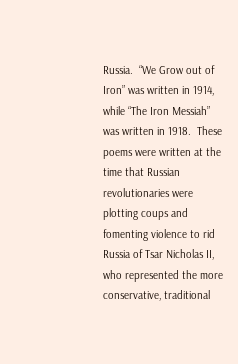Russia.  “We Grow out of Iron” was written in 1914, while “The Iron Messiah” was written in 1918.  These poems were written at the time that Russian revolutionaries were plotting coups and fomenting violence to rid Russia of Tsar Nicholas II, who represented the more conservative, traditional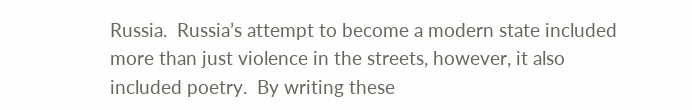Russia.  Russia’s attempt to become a modern state included more than just violence in the streets, however, it also included poetry.  By writing these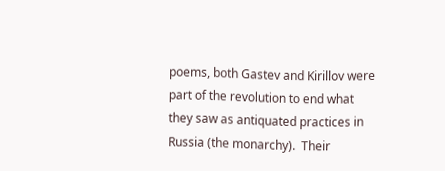poems, both Gastev and Kirillov were part of the revolution to end what they saw as antiquated practices in Russia (the monarchy).  Their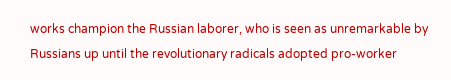works champion the Russian laborer, who is seen as unremarkable by Russians up until the revolutionary radicals adopted pro-worker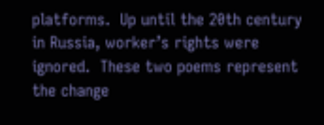platforms.  Up until the 20th century in Russia, worker’s rights were ignored.  These two poems represent the change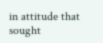in attitude that sought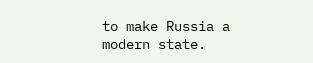to make Russia a modern state.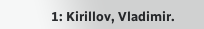1: Kirillov, Vladimir.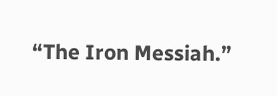“The Iron Messiah.”